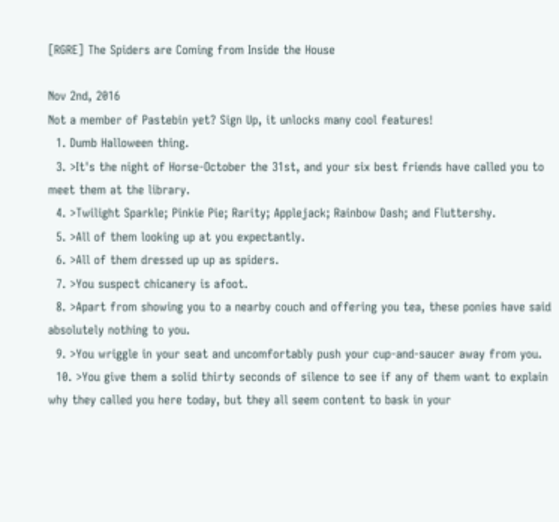[RGRE] The Spiders are Coming from Inside the House

Nov 2nd, 2016
Not a member of Pastebin yet? Sign Up, it unlocks many cool features!
  1. Dumb Halloween thing.
  3. >It's the night of Horse-October the 31st, and your six best friends have called you to meet them at the library.
  4. >Twilight Sparkle; Pinkie Pie; Rarity; Applejack; Rainbow Dash; and Fluttershy.
  5. >All of them looking up at you expectantly.
  6. >All of them dressed up up as spiders.
  7. >You suspect chicanery is afoot.
  8. >Apart from showing you to a nearby couch and offering you tea, these ponies have said absolutely nothing to you.
  9. >You wriggle in your seat and uncomfortably push your cup-and-saucer away from you.
  10. >You give them a solid thirty seconds of silence to see if any of them want to explain why they called you here today, but they all seem content to bask in your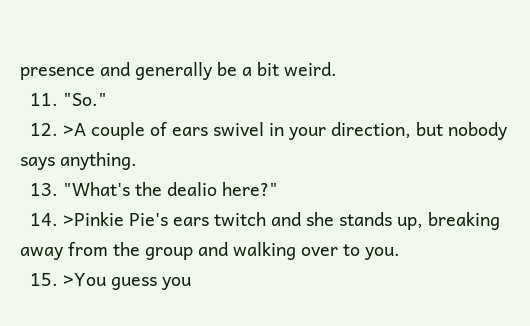presence and generally be a bit weird.
  11. "So."
  12. >A couple of ears swivel in your direction, but nobody says anything.
  13. "What's the dealio here?"
  14. >Pinkie Pie's ears twitch and she stands up, breaking away from the group and walking over to you.
  15. >You guess you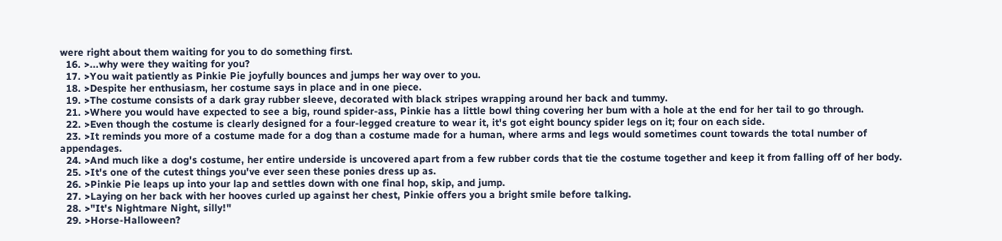were right about them waiting for you to do something first.
  16. >...why were they waiting for you?
  17. >You wait patiently as Pinkie Pie joyfully bounces and jumps her way over to you.
  18. >Despite her enthusiasm, her costume says in place and in one piece.
  19. >The costume consists of a dark gray rubber sleeve, decorated with black stripes wrapping around her back and tummy.
  21. >Where you would have expected to see a big, round spider-ass, Pinkie has a little bowl thing covering her bum with a hole at the end for her tail to go through.
  22. >Even though the costume is clearly designed for a four-legged creature to wear it, it's got eight bouncy spider legs on it; four on each side.
  23. >It reminds you more of a costume made for a dog than a costume made for a human, where arms and legs would sometimes count towards the total number of appendages.
  24. >And much like a dog's costume, her entire underside is uncovered apart from a few rubber cords that tie the costume together and keep it from falling off of her body.
  25. >It's one of the cutest things you've ever seen these ponies dress up as.
  26. >Pinkie Pie leaps up into your lap and settles down with one final hop, skip, and jump.
  27. >Laying on her back with her hooves curled up against her chest, Pinkie offers you a bright smile before talking.
  28. >"It's Nightmare Night, silly!"
  29. >Horse-Halloween?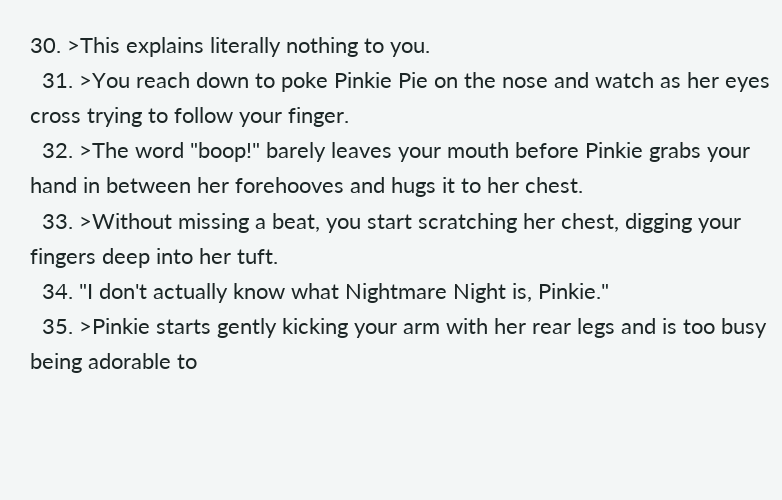30. >This explains literally nothing to you.
  31. >You reach down to poke Pinkie Pie on the nose and watch as her eyes cross trying to follow your finger.
  32. >The word "boop!" barely leaves your mouth before Pinkie grabs your hand in between her forehooves and hugs it to her chest.
  33. >Without missing a beat, you start scratching her chest, digging your fingers deep into her tuft.
  34. "I don't actually know what Nightmare Night is, Pinkie."
  35. >Pinkie starts gently kicking your arm with her rear legs and is too busy being adorable to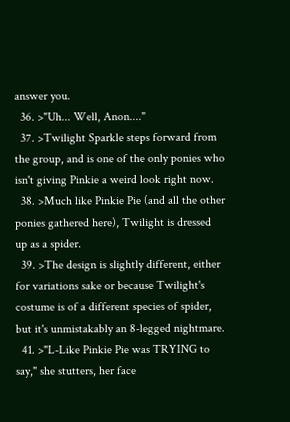answer you.
  36. >"Uh... Well, Anon...."
  37. >Twilight Sparkle steps forward from the group, and is one of the only ponies who isn't giving Pinkie a weird look right now.
  38. >Much like Pinkie Pie (and all the other ponies gathered here), Twilight is dressed up as a spider.
  39. >The design is slightly different, either for variations sake or because Twilight's costume is of a different species of spider, but it's unmistakably an 8-legged nightmare.
  41. >"L-Like Pinkie Pie was TRYING to say," she stutters, her face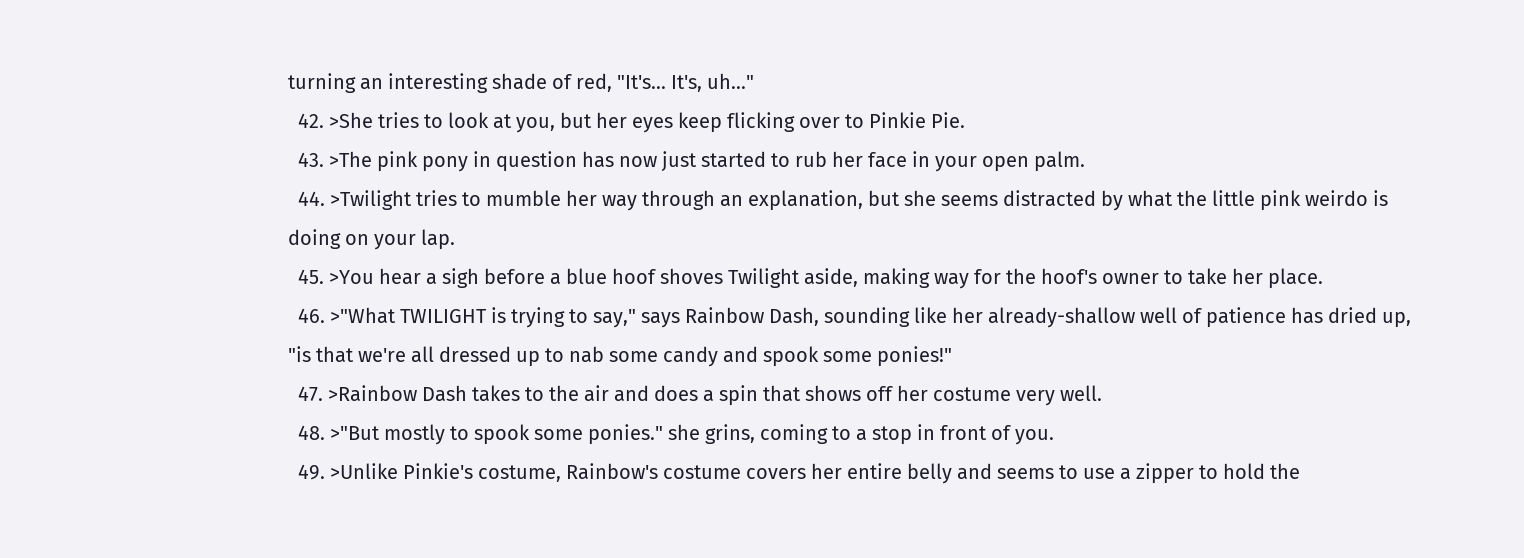turning an interesting shade of red, "It's... It's, uh..."
  42. >She tries to look at you, but her eyes keep flicking over to Pinkie Pie.
  43. >The pink pony in question has now just started to rub her face in your open palm.
  44. >Twilight tries to mumble her way through an explanation, but she seems distracted by what the little pink weirdo is doing on your lap.
  45. >You hear a sigh before a blue hoof shoves Twilight aside, making way for the hoof's owner to take her place.
  46. >"What TWILIGHT is trying to say," says Rainbow Dash, sounding like her already-shallow well of patience has dried up, "is that we're all dressed up to nab some candy and spook some ponies!"
  47. >Rainbow Dash takes to the air and does a spin that shows off her costume very well.
  48. >"But mostly to spook some ponies." she grins, coming to a stop in front of you.
  49. >Unlike Pinkie's costume, Rainbow's costume covers her entire belly and seems to use a zipper to hold the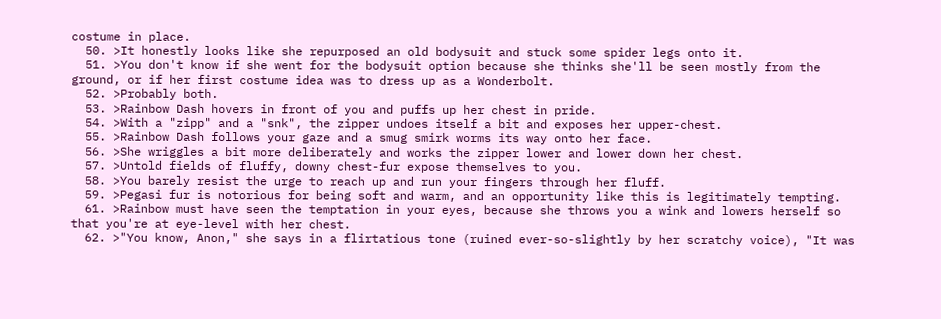costume in place.
  50. >It honestly looks like she repurposed an old bodysuit and stuck some spider legs onto it.
  51. >You don't know if she went for the bodysuit option because she thinks she'll be seen mostly from the ground, or if her first costume idea was to dress up as a Wonderbolt.
  52. >Probably both.
  53. >Rainbow Dash hovers in front of you and puffs up her chest in pride.
  54. >With a "zipp" and a "snk", the zipper undoes itself a bit and exposes her upper-chest.
  55. >Rainbow Dash follows your gaze and a smug smirk worms its way onto her face.
  56. >She wriggles a bit more deliberately and works the zipper lower and lower down her chest.
  57. >Untold fields of fluffy, downy chest-fur expose themselves to you.
  58. >You barely resist the urge to reach up and run your fingers through her fluff.
  59. >Pegasi fur is notorious for being soft and warm, and an opportunity like this is legitimately tempting.
  61. >Rainbow must have seen the temptation in your eyes, because she throws you a wink and lowers herself so that you're at eye-level with her chest.
  62. >"You know, Anon," she says in a flirtatious tone (ruined ever-so-slightly by her scratchy voice), "It was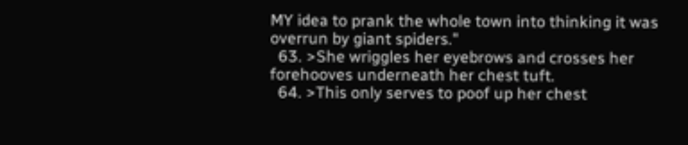MY idea to prank the whole town into thinking it was overrun by giant spiders."
  63. >She wriggles her eyebrows and crosses her forehooves underneath her chest tuft.
  64. >This only serves to poof up her chest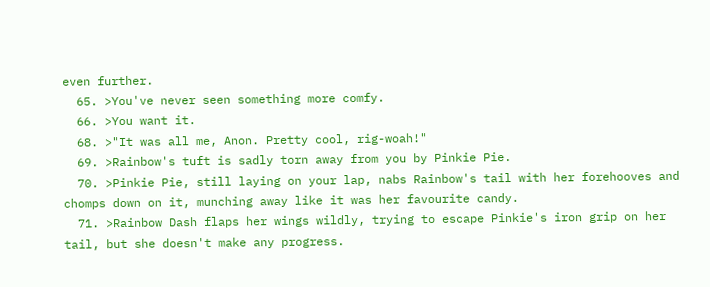even further.
  65. >You've never seen something more comfy.
  66. >You want it.
  68. >"It was all me, Anon. Pretty cool, rig-woah!"
  69. >Rainbow's tuft is sadly torn away from you by Pinkie Pie.
  70. >Pinkie Pie, still laying on your lap, nabs Rainbow's tail with her forehooves and chomps down on it, munching away like it was her favourite candy.
  71. >Rainbow Dash flaps her wings wildly, trying to escape Pinkie's iron grip on her tail, but she doesn't make any progress.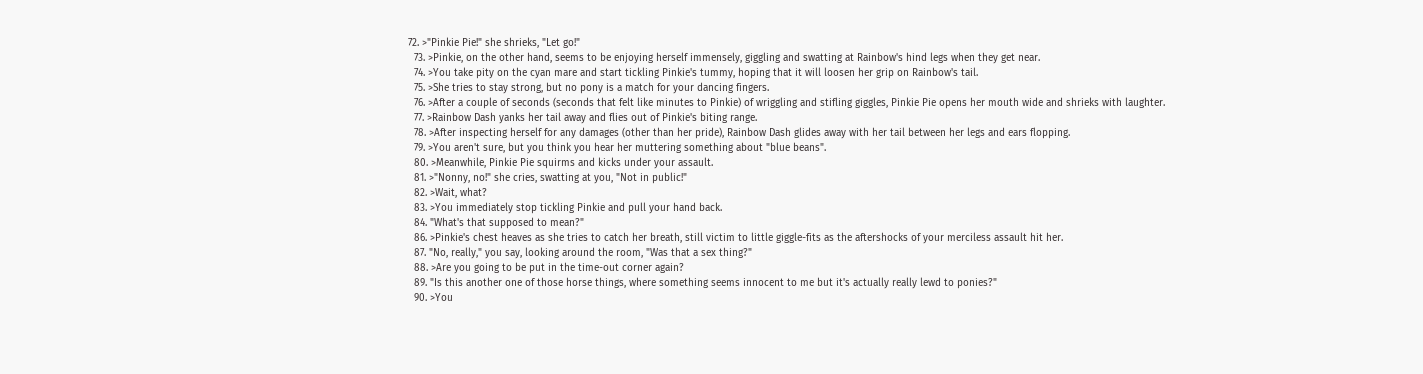72. >"Pinkie Pie!" she shrieks, "Let go!"
  73. >Pinkie, on the other hand, seems to be enjoying herself immensely, giggling and swatting at Rainbow's hind legs when they get near.
  74. >You take pity on the cyan mare and start tickling Pinkie's tummy, hoping that it will loosen her grip on Rainbow's tail.
  75. >She tries to stay strong, but no pony is a match for your dancing fingers.
  76. >After a couple of seconds (seconds that felt like minutes to Pinkie) of wriggling and stifling giggles, Pinkie Pie opens her mouth wide and shrieks with laughter.
  77. >Rainbow Dash yanks her tail away and flies out of Pinkie's biting range.
  78. >After inspecting herself for any damages (other than her pride), Rainbow Dash glides away with her tail between her legs and ears flopping.
  79. >You aren't sure, but you think you hear her muttering something about "blue beans".
  80. >Meanwhile, Pinkie Pie squirms and kicks under your assault.
  81. >"Nonny, no!" she cries, swatting at you, "Not in public!"
  82. >Wait, what?
  83. >You immediately stop tickling Pinkie and pull your hand back.
  84. "What's that supposed to mean?"
  86. >Pinkie's chest heaves as she tries to catch her breath, still victim to little giggle-fits as the aftershocks of your merciless assault hit her.
  87. "No, really," you say, looking around the room, "Was that a sex thing?"
  88. >Are you going to be put in the time-out corner again?
  89. "Is this another one of those horse things, where something seems innocent to me but it's actually really lewd to ponies?"
  90. >You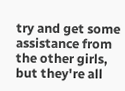try and get some assistance from the other girls, but they're all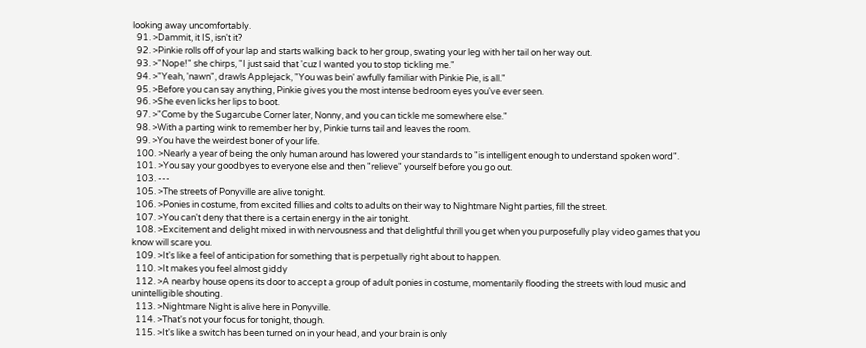looking away uncomfortably.
  91. >Dammit, it IS, isn't it?
  92. >Pinkie rolls off of your lap and starts walking back to her group, swating your leg with her tail on her way out.
  93. >"Nope!" she chirps, "I just said that 'cuz I wanted you to stop tickling me."
  94. >"Yeah, 'nawn", drawls Applejack, "You was bein' awfully familiar with Pinkie Pie, is all."
  95. >Before you can say anything, Pinkie gives you the most intense bedroom eyes you've ever seen.
  96. >She even licks her lips to boot.
  97. >"Come by the Sugarcube Corner later, Nonny, and you can tickle me somewhere else."
  98. >With a parting wink to remember her by, Pinkie turns tail and leaves the room.
  99. >You have the weirdest boner of your life.
  100. >Nearly a year of being the only human around has lowered your standards to "is intelligent enough to understand spoken word".
  101. >You say your goodbyes to everyone else and then "relieve" yourself before you go out.
  103. ---
  105. >The streets of Ponyville are alive tonight.
  106. >Ponies in costume, from excited fillies and colts to adults on their way to Nightmare Night parties, fill the street.
  107. >You can't deny that there is a certain energy in the air tonight.
  108. >Excitement and delight mixed in with nervousness and that delightful thrill you get when you purposefully play video games that you know will scare you.
  109. >It's like a feel of anticipation for something that is perpetually right about to happen.
  110. >It makes you feel almost giddy
  112. >A nearby house opens its door to accept a group of adult ponies in costume, momentarily flooding the streets with loud music and unintelligible shouting.
  113. >Nightmare Night is alive here in Ponyville.
  114. >That's not your focus for tonight, though.
  115. >It's like a switch has been turned on in your head, and your brain is only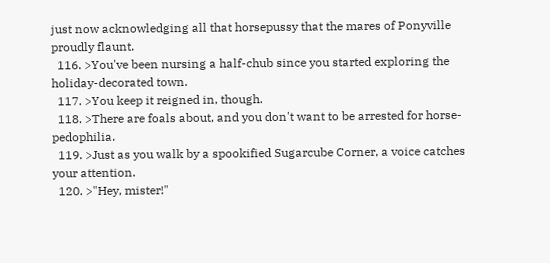just now acknowledging all that horsepussy that the mares of Ponyville proudly flaunt.
  116. >You've been nursing a half-chub since you started exploring the holiday-decorated town.
  117. >You keep it reigned in, though.
  118. >There are foals about, and you don't want to be arrested for horse-pedophilia.
  119. >Just as you walk by a spookified Sugarcube Corner, a voice catches your attention.
  120. >"Hey, mister!"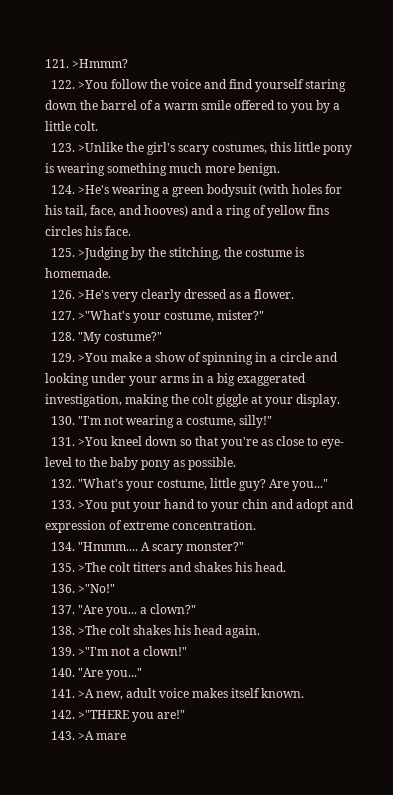121. >Hmmm?
  122. >You follow the voice and find yourself staring down the barrel of a warm smile offered to you by a little colt.
  123. >Unlike the girl's scary costumes, this little pony is wearing something much more benign.
  124. >He's wearing a green bodysuit (with holes for his tail, face, and hooves) and a ring of yellow fins circles his face.
  125. >Judging by the stitching, the costume is homemade.
  126. >He's very clearly dressed as a flower.
  127. >"What's your costume, mister?"
  128. "My costume?"
  129. >You make a show of spinning in a circle and looking under your arms in a big exaggerated investigation, making the colt giggle at your display.
  130. "I'm not wearing a costume, silly!"
  131. >You kneel down so that you're as close to eye-level to the baby pony as possible.
  132. "What's your costume, little guy? Are you..."
  133. >You put your hand to your chin and adopt and expression of extreme concentration.
  134. "Hmmm.... A scary monster?"
  135. >The colt titters and shakes his head.
  136. >"No!"
  137. "Are you... a clown?"
  138. >The colt shakes his head again.
  139. >"I'm not a clown!"
  140. "Are you..."
  141. >A new, adult voice makes itself known.
  142. >"THERE you are!"
  143. >A mare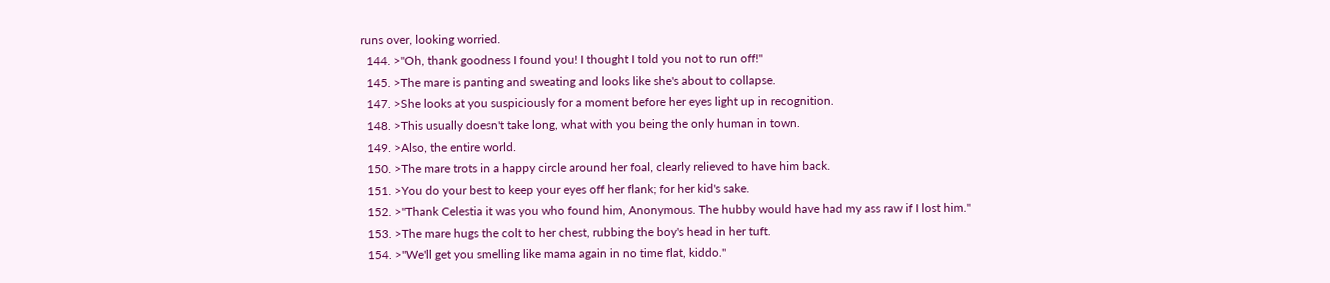runs over, looking worried.
  144. >"Oh, thank goodness I found you! I thought I told you not to run off!"
  145. >The mare is panting and sweating and looks like she's about to collapse.
  147. >She looks at you suspiciously for a moment before her eyes light up in recognition.
  148. >This usually doesn't take long, what with you being the only human in town.
  149. >Also, the entire world.
  150. >The mare trots in a happy circle around her foal, clearly relieved to have him back.
  151. >You do your best to keep your eyes off her flank; for her kid's sake.
  152. >"Thank Celestia it was you who found him, Anonymous. The hubby would have had my ass raw if I lost him."
  153. >The mare hugs the colt to her chest, rubbing the boy's head in her tuft.
  154. >"We'll get you smelling like mama again in no time flat, kiddo."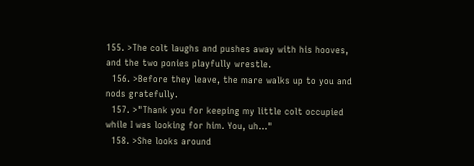155. >The colt laughs and pushes away with his hooves, and the two ponies playfully wrestle.
  156. >Before they leave, the mare walks up to you and nods gratefully.
  157. >"Thank you for keeping my little colt occupied while I was looking for him. You, uh..."
  158. >She looks around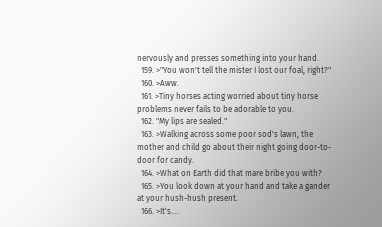nervously and presses something into your hand.
  159. >"You won't tell the mister I lost our foal, right?"
  160. >Aww.
  161. >Tiny horses acting worried about tiny horse problems never fails to be adorable to you.
  162. "My lips are sealed."
  163. >Walking across some poor sod's lawn, the mother and child go about their night going door-to-door for candy.
  164. >What on Earth did that mare bribe you with?
  165. >You look down at your hand and take a gander at your hush-hush present.
  166. >It's....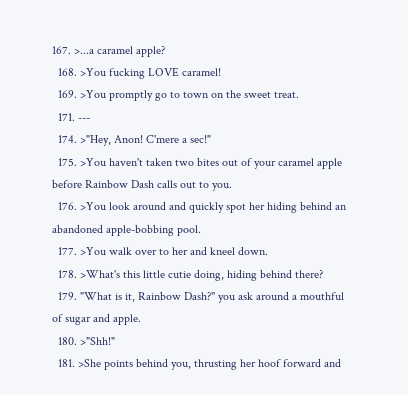167. >...a caramel apple?
  168. >You fucking LOVE caramel!
  169. >You promptly go to town on the sweet treat.
  171. ---
  174. >"Hey, Anon! C'mere a sec!"
  175. >You haven't taken two bites out of your caramel apple before Rainbow Dash calls out to you.
  176. >You look around and quickly spot her hiding behind an abandoned apple-bobbing pool.
  177. >You walk over to her and kneel down.
  178. >What's this little cutie doing, hiding behind there?
  179. "What is it, Rainbow Dash?" you ask around a mouthful of sugar and apple.
  180. >"Shh!"
  181. >She points behind you, thrusting her hoof forward and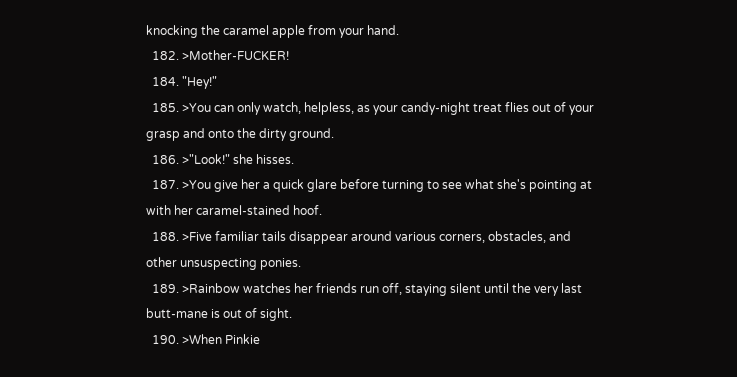knocking the caramel apple from your hand.
  182. >Mother-FUCKER!
  184. "Hey!"
  185. >You can only watch, helpless, as your candy-night treat flies out of your grasp and onto the dirty ground.
  186. >"Look!" she hisses.
  187. >You give her a quick glare before turning to see what she's pointing at with her caramel-stained hoof.
  188. >Five familiar tails disappear around various corners, obstacles, and other unsuspecting ponies.
  189. >Rainbow watches her friends run off, staying silent until the very last butt-mane is out of sight.
  190. >When Pinkie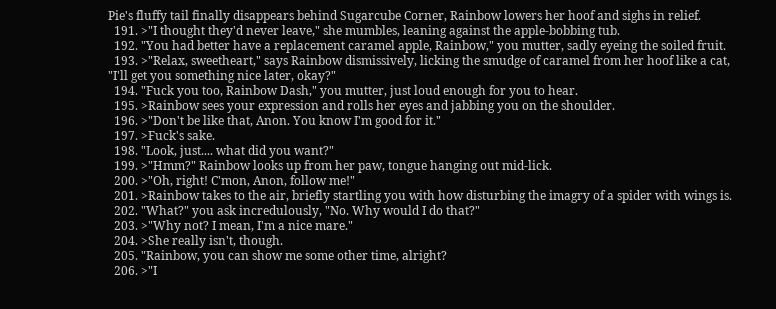Pie's fluffy tail finally disappears behind Sugarcube Corner, Rainbow lowers her hoof and sighs in relief.
  191. >"I thought they'd never leave," she mumbles, leaning against the apple-bobbing tub.
  192. "You had better have a replacement caramel apple, Rainbow," you mutter, sadly eyeing the soiled fruit.
  193. >"Relax, sweetheart," says Rainbow dismissively, licking the smudge of caramel from her hoof like a cat, "I'll get you something nice later, okay?"
  194. "Fuck you too, Rainbow Dash," you mutter, just loud enough for you to hear.
  195. >Rainbow sees your expression and rolls her eyes and jabbing you on the shoulder.
  196. >"Don't be like that, Anon. You know I'm good for it."
  197. >Fuck's sake.
  198. "Look, just.... what did you want?"
  199. >"Hmm?" Rainbow looks up from her paw, tongue hanging out mid-lick.
  200. >"Oh, right! C'mon, Anon, follow me!"
  201. >Rainbow takes to the air, briefly startling you with how disturbing the imagry of a spider with wings is.
  202. "What?" you ask incredulously, "No. Why would I do that?"
  203. >"Why not? I mean, I'm a nice mare."
  204. >She really isn't, though.
  205. "Rainbow, you can show me some other time, alright?
  206. >"I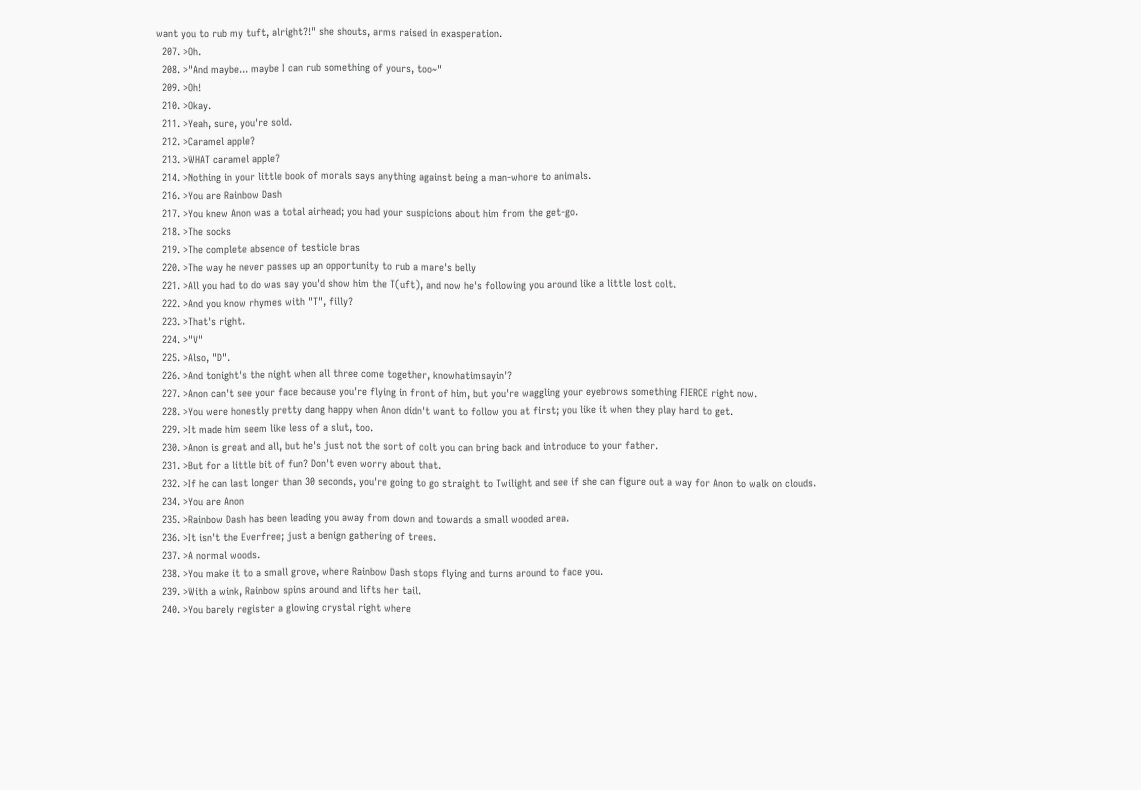want you to rub my tuft, alright?!" she shouts, arms raised in exasperation.
  207. >Oh.
  208. >"And maybe... maybe I can rub something of yours, too~"
  209. >Oh!
  210. >Okay.
  211. >Yeah, sure, you're sold.
  212. >Caramel apple?
  213. >WHAT caramel apple?
  214. >Nothing in your little book of morals says anything against being a man-whore to animals.
  216. >You are Rainbow Dash
  217. >You knew Anon was a total airhead; you had your suspicions about him from the get-go.
  218. >The socks
  219. >The complete absence of testicle bras
  220. >The way he never passes up an opportunity to rub a mare's belly
  221. >All you had to do was say you'd show him the T(uft), and now he's following you around like a little lost colt.
  222. >And you know rhymes with "T", filly?
  223. >That's right.
  224. >"V"
  225. >Also, "D".
  226. >And tonight's the night when all three come together, knowhatimsayin'?
  227. >Anon can't see your face because you're flying in front of him, but you're waggling your eyebrows something FIERCE right now.
  228. >You were honestly pretty dang happy when Anon didn't want to follow you at first; you like it when they play hard to get.
  229. >It made him seem like less of a slut, too.
  230. >Anon is great and all, but he's just not the sort of colt you can bring back and introduce to your father.
  231. >But for a little bit of fun? Don't even worry about that.
  232. >If he can last longer than 30 seconds, you're going to go straight to Twilight and see if she can figure out a way for Anon to walk on clouds.
  234. >You are Anon
  235. >Rainbow Dash has been leading you away from down and towards a small wooded area.
  236. >It isn't the Everfree; just a benign gathering of trees.
  237. >A normal woods.
  238. >You make it to a small grove, where Rainbow Dash stops flying and turns around to face you.
  239. >With a wink, Rainbow spins around and lifts her tail.
  240. >You barely register a glowing crystal right where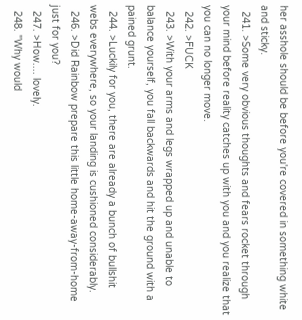her asshole should be before you're covered in something white and sticky.
  241. >Some very obvious thoughts and fears rocket through your mind before reality catches up with you and you realize that you can no longer move.
  242. >FUCK
  243. >With your arms and legs wrapped up and unable to balance yourself, you fall backwards and hit the ground with a pained grunt.
  244. >Luckily for you, there are already a bunch of bullshit webs everywhere, so your landing is cushioned considerably.
  246. >Did Rainbow prepare this little home-away-from-home just for you?
  247. >How.... lovely.
  248. "Why would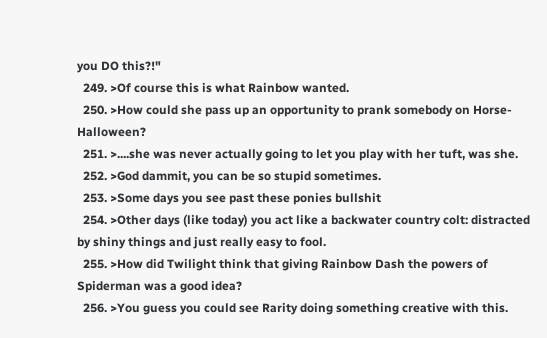you DO this?!"
  249. >Of course this is what Rainbow wanted.
  250. >How could she pass up an opportunity to prank somebody on Horse-Halloween?
  251. >....she was never actually going to let you play with her tuft, was she.
  252. >God dammit, you can be so stupid sometimes.
  253. >Some days you see past these ponies bullshit
  254. >Other days (like today) you act like a backwater country colt: distracted by shiny things and just really easy to fool.
  255. >How did Twilight think that giving Rainbow Dash the powers of Spiderman was a good idea?
  256. >You guess you could see Rarity doing something creative with this.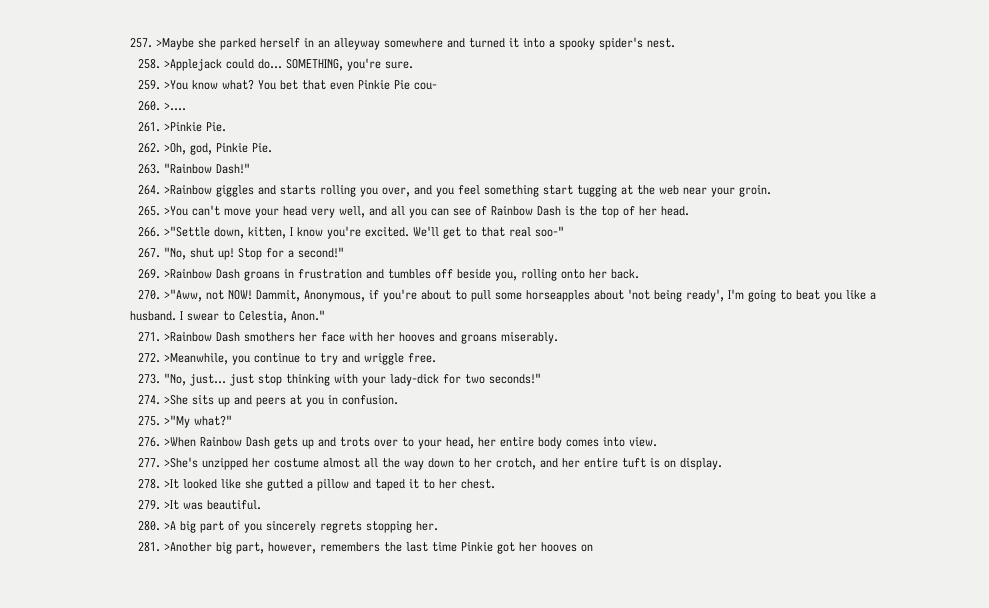257. >Maybe she parked herself in an alleyway somewhere and turned it into a spooky spider's nest.
  258. >Applejack could do... SOMETHING, you're sure.
  259. >You know what? You bet that even Pinkie Pie cou-
  260. >....
  261. >Pinkie Pie.
  262. >Oh, god, Pinkie Pie.
  263. "Rainbow Dash!"
  264. >Rainbow giggles and starts rolling you over, and you feel something start tugging at the web near your groin.
  265. >You can't move your head very well, and all you can see of Rainbow Dash is the top of her head.
  266. >"Settle down, kitten, I know you're excited. We'll get to that real soo-"
  267. "No, shut up! Stop for a second!"
  269. >Rainbow Dash groans in frustration and tumbles off beside you, rolling onto her back.
  270. >"Aww, not NOW! Dammit, Anonymous, if you're about to pull some horseapples about 'not being ready', I'm going to beat you like a husband. I swear to Celestia, Anon."
  271. >Rainbow Dash smothers her face with her hooves and groans miserably.
  272. >Meanwhile, you continue to try and wriggle free.
  273. "No, just... just stop thinking with your lady-dick for two seconds!"
  274. >She sits up and peers at you in confusion.
  275. >"My what?"
  276. >When Rainbow Dash gets up and trots over to your head, her entire body comes into view.
  277. >She's unzipped her costume almost all the way down to her crotch, and her entire tuft is on display.
  278. >It looked like she gutted a pillow and taped it to her chest.
  279. >It was beautiful.
  280. >A big part of you sincerely regrets stopping her.
  281. >Another big part, however, remembers the last time Pinkie got her hooves on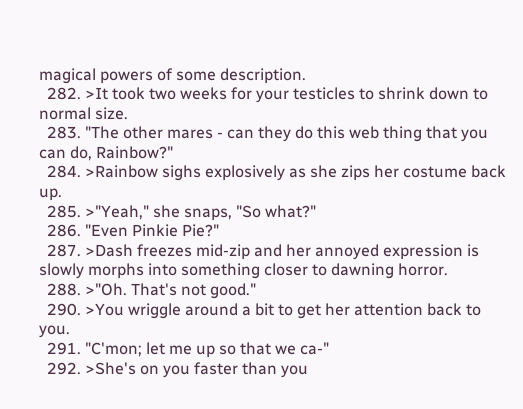magical powers of some description.
  282. >It took two weeks for your testicles to shrink down to normal size.
  283. "The other mares - can they do this web thing that you can do, Rainbow?"
  284. >Rainbow sighs explosively as she zips her costume back up.
  285. >"Yeah," she snaps, "So what?"
  286. "Even Pinkie Pie?"
  287. >Dash freezes mid-zip and her annoyed expression is slowly morphs into something closer to dawning horror.
  288. >"Oh. That's not good."
  290. >You wriggle around a bit to get her attention back to you.
  291. "C'mon; let me up so that we ca-"
  292. >She's on you faster than you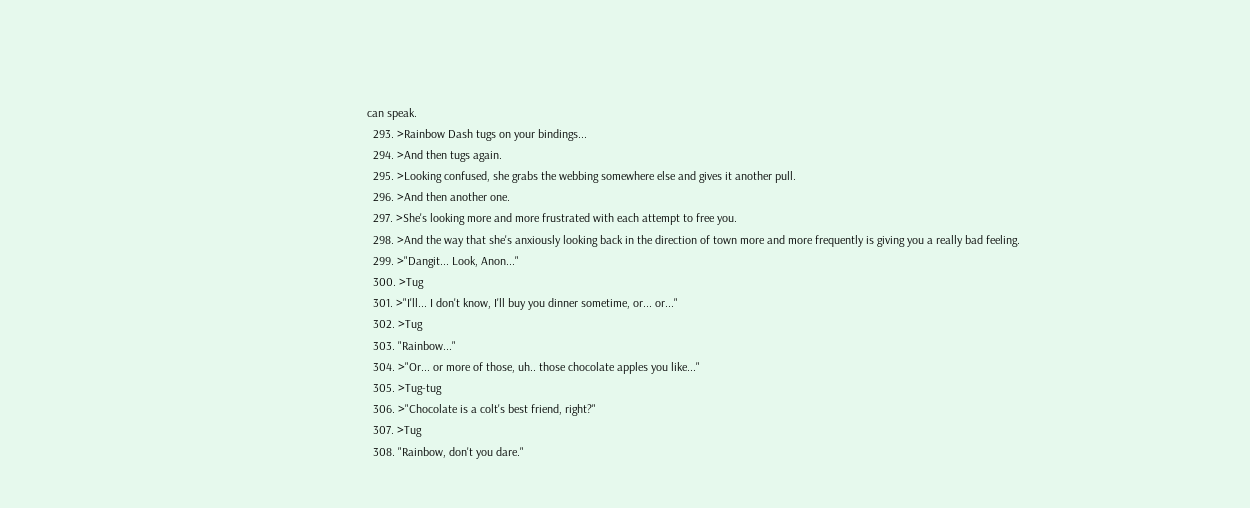can speak.
  293. >Rainbow Dash tugs on your bindings...
  294. >And then tugs again.
  295. >Looking confused, she grabs the webbing somewhere else and gives it another pull.
  296. >And then another one.
  297. >She's looking more and more frustrated with each attempt to free you.
  298. >And the way that she's anxiously looking back in the direction of town more and more frequently is giving you a really bad feeling.
  299. >"Dangit... Look, Anon..."
  300. >Tug
  301. >"I'll... I don't know, I'll buy you dinner sometime, or... or..."
  302. >Tug
  303. "Rainbow..."
  304. >"Or... or more of those, uh.. those chocolate apples you like..."
  305. >Tug-tug
  306. >"Chocolate is a colt's best friend, right?"
  307. >Tug
  308. "Rainbow, don't you dare."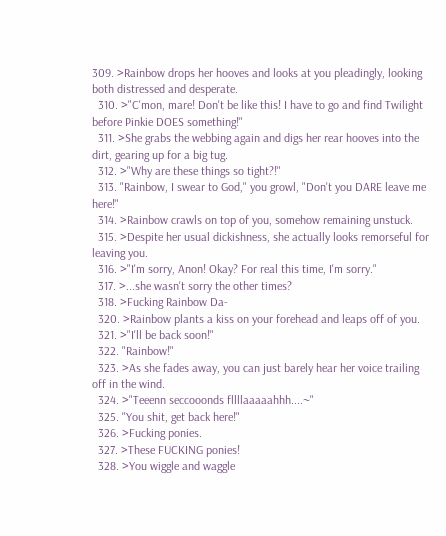309. >Rainbow drops her hooves and looks at you pleadingly, looking both distressed and desperate.
  310. >"C'mon, mare! Don't be like this! I have to go and find Twilight before Pinkie DOES something!"
  311. >She grabs the webbing again and digs her rear hooves into the dirt, gearing up for a big tug.
  312. >"Why are these things so tight?!"
  313. "Rainbow, I swear to God," you growl, "Don't you DARE leave me here!"
  314. >Rainbow crawls on top of you, somehow remaining unstuck.
  315. >Despite her usual dickishness, she actually looks remorseful for leaving you.
  316. >"I'm sorry, Anon! Okay? For real this time, I'm sorry."
  317. >...she wasn't sorry the other times?
  318. >Fucking Rainbow Da-
  320. >Rainbow plants a kiss on your forehead and leaps off of you.
  321. >"I'll be back soon!"
  322. "Rainbow!"
  323. >As she fades away, you can just barely hear her voice trailing off in the wind.
  324. >"Teeenn seccooonds fllllaaaaahhh....~"
  325. "You shit, get back here!"
  326. >Fucking ponies.
  327. >These FUCKING ponies!
  328. >You wiggle and waggle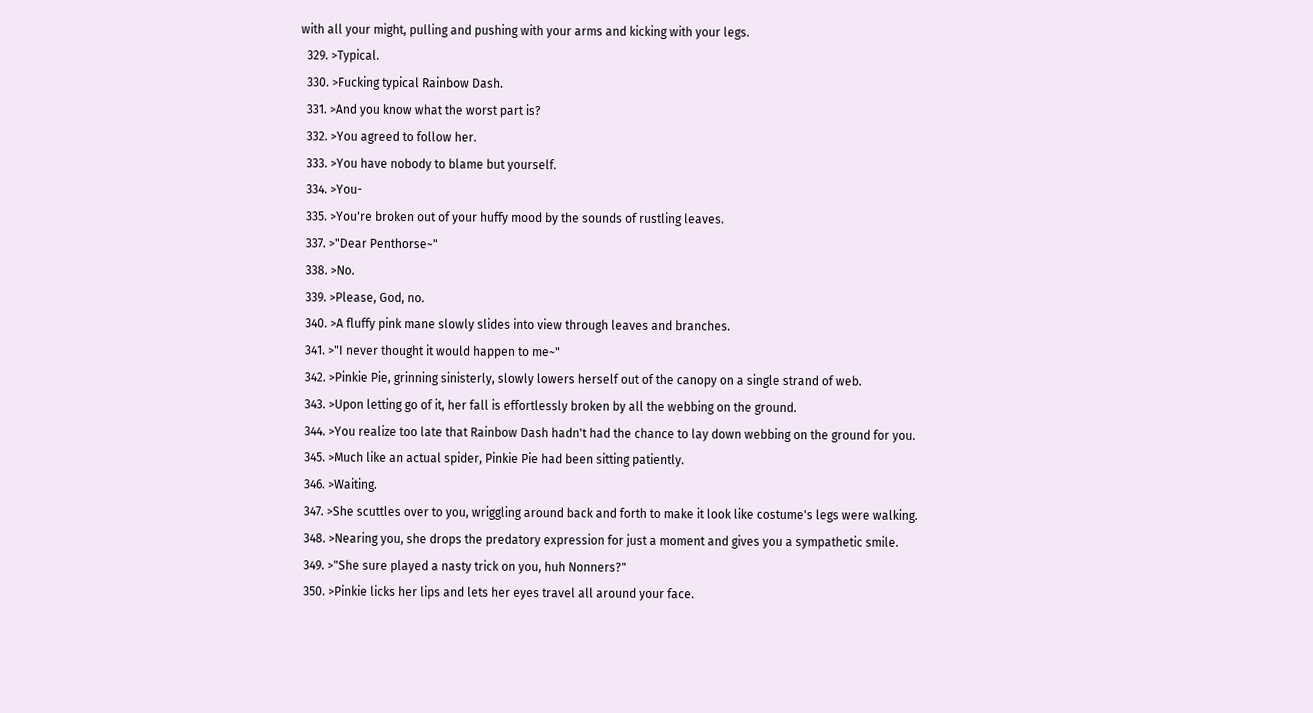with all your might, pulling and pushing with your arms and kicking with your legs.
  329. >Typical.
  330. >Fucking typical Rainbow Dash.
  331. >And you know what the worst part is?
  332. >You agreed to follow her.
  333. >You have nobody to blame but yourself.
  334. >You-
  335. >You're broken out of your huffy mood by the sounds of rustling leaves.
  337. >"Dear Penthorse~"
  338. >No.
  339. >Please, God, no.
  340. >A fluffy pink mane slowly slides into view through leaves and branches.
  341. >"I never thought it would happen to me~"
  342. >Pinkie Pie, grinning sinisterly, slowly lowers herself out of the canopy on a single strand of web.
  343. >Upon letting go of it, her fall is effortlessly broken by all the webbing on the ground.
  344. >You realize too late that Rainbow Dash hadn't had the chance to lay down webbing on the ground for you.
  345. >Much like an actual spider, Pinkie Pie had been sitting patiently.
  346. >Waiting.
  347. >She scuttles over to you, wriggling around back and forth to make it look like costume's legs were walking.
  348. >Nearing you, she drops the predatory expression for just a moment and gives you a sympathetic smile.
  349. >"She sure played a nasty trick on you, huh Nonners?"
  350. >Pinkie licks her lips and lets her eyes travel all around your face.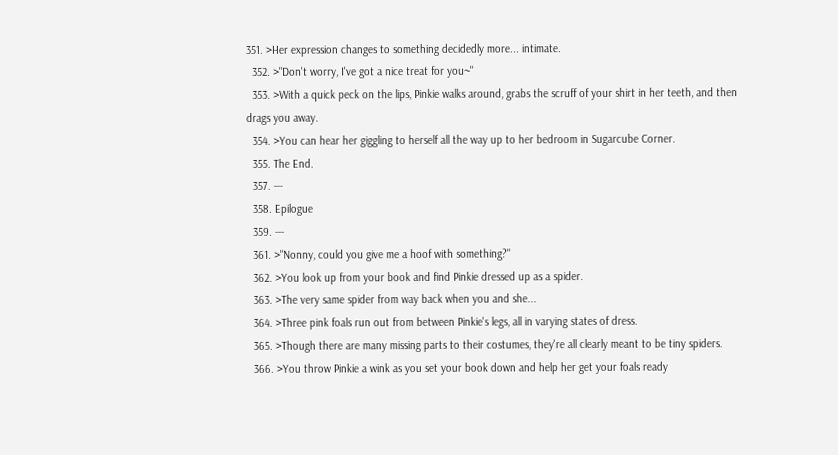351. >Her expression changes to something decidedly more... intimate.
  352. >"Don't worry, I've got a nice treat for you~"
  353. >With a quick peck on the lips, Pinkie walks around, grabs the scruff of your shirt in her teeth, and then drags you away.
  354. >You can hear her giggling to herself all the way up to her bedroom in Sugarcube Corner.
  355. The End.
  357. ---
  358. Epilogue
  359. ---
  361. >"Nonny, could you give me a hoof with something?"
  362. >You look up from your book and find Pinkie dressed up as a spider.
  363. >The very same spider from way back when you and she...
  364. >Three pink foals run out from between Pinkie's legs, all in varying states of dress.
  365. >Though there are many missing parts to their costumes, they're all clearly meant to be tiny spiders.
  366. >You throw Pinkie a wink as you set your book down and help her get your foals ready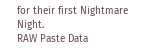for their first Nightmare Night.
RAW Paste Data